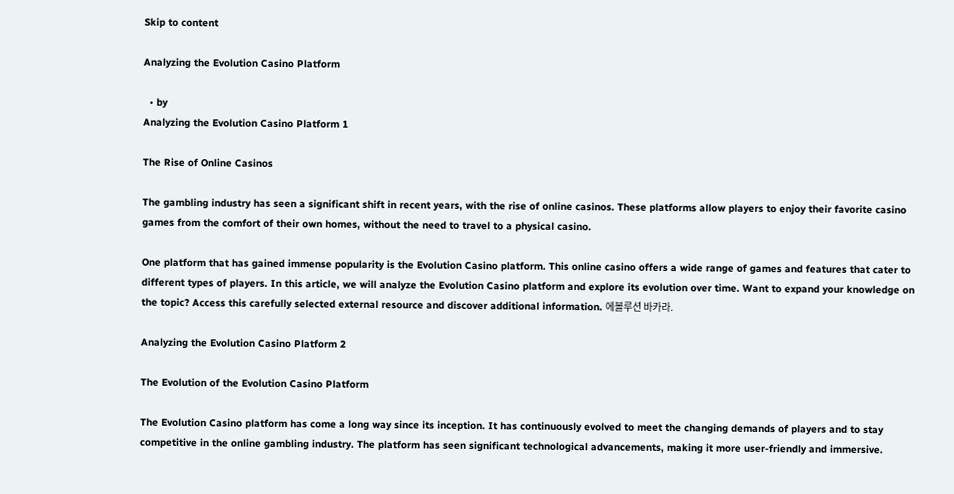Skip to content

Analyzing the Evolution Casino Platform

  • by
Analyzing the Evolution Casino Platform 1

The Rise of Online Casinos

The gambling industry has seen a significant shift in recent years, with the rise of online casinos. These platforms allow players to enjoy their favorite casino games from the comfort of their own homes, without the need to travel to a physical casino.

One platform that has gained immense popularity is the Evolution Casino platform. This online casino offers a wide range of games and features that cater to different types of players. In this article, we will analyze the Evolution Casino platform and explore its evolution over time. Want to expand your knowledge on the topic? Access this carefully selected external resource and discover additional information. 에볼루션 바카라.

Analyzing the Evolution Casino Platform 2

The Evolution of the Evolution Casino Platform

The Evolution Casino platform has come a long way since its inception. It has continuously evolved to meet the changing demands of players and to stay competitive in the online gambling industry. The platform has seen significant technological advancements, making it more user-friendly and immersive.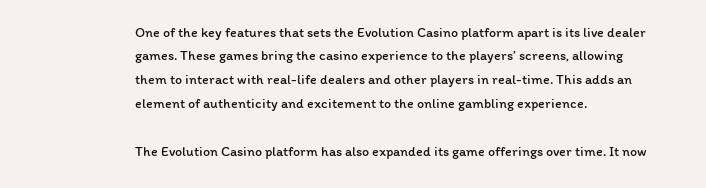One of the key features that sets the Evolution Casino platform apart is its live dealer games. These games bring the casino experience to the players’ screens, allowing them to interact with real-life dealers and other players in real-time. This adds an element of authenticity and excitement to the online gambling experience.

The Evolution Casino platform has also expanded its game offerings over time. It now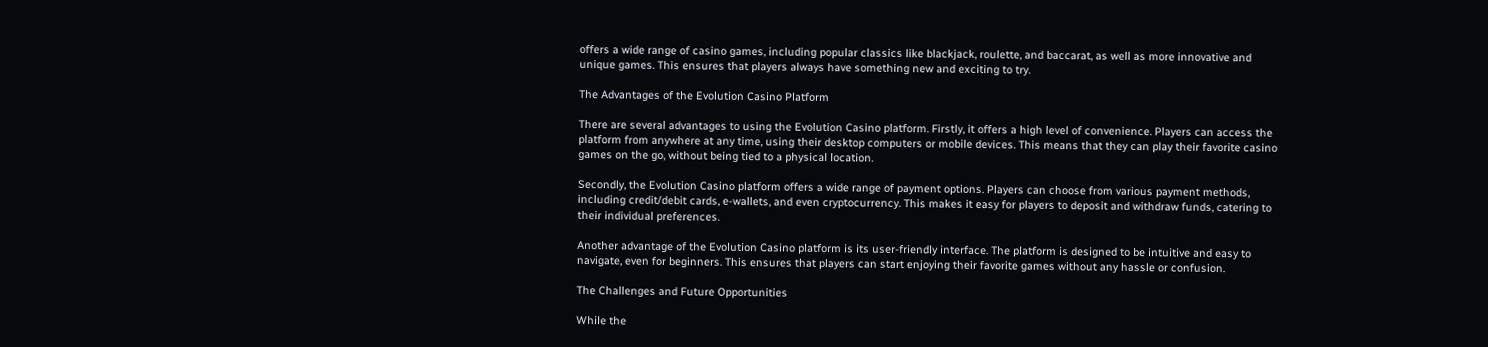offers a wide range of casino games, including popular classics like blackjack, roulette, and baccarat, as well as more innovative and unique games. This ensures that players always have something new and exciting to try.

The Advantages of the Evolution Casino Platform

There are several advantages to using the Evolution Casino platform. Firstly, it offers a high level of convenience. Players can access the platform from anywhere at any time, using their desktop computers or mobile devices. This means that they can play their favorite casino games on the go, without being tied to a physical location.

Secondly, the Evolution Casino platform offers a wide range of payment options. Players can choose from various payment methods, including credit/debit cards, e-wallets, and even cryptocurrency. This makes it easy for players to deposit and withdraw funds, catering to their individual preferences.

Another advantage of the Evolution Casino platform is its user-friendly interface. The platform is designed to be intuitive and easy to navigate, even for beginners. This ensures that players can start enjoying their favorite games without any hassle or confusion.

The Challenges and Future Opportunities

While the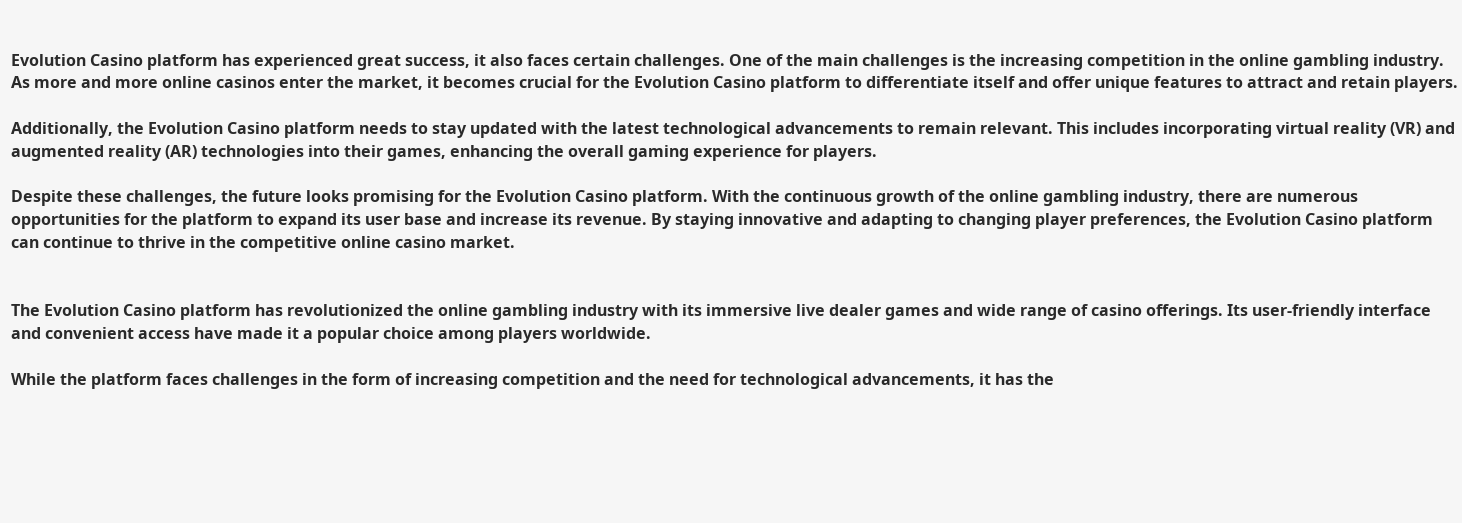Evolution Casino platform has experienced great success, it also faces certain challenges. One of the main challenges is the increasing competition in the online gambling industry. As more and more online casinos enter the market, it becomes crucial for the Evolution Casino platform to differentiate itself and offer unique features to attract and retain players.

Additionally, the Evolution Casino platform needs to stay updated with the latest technological advancements to remain relevant. This includes incorporating virtual reality (VR) and augmented reality (AR) technologies into their games, enhancing the overall gaming experience for players.

Despite these challenges, the future looks promising for the Evolution Casino platform. With the continuous growth of the online gambling industry, there are numerous opportunities for the platform to expand its user base and increase its revenue. By staying innovative and adapting to changing player preferences, the Evolution Casino platform can continue to thrive in the competitive online casino market.


The Evolution Casino platform has revolutionized the online gambling industry with its immersive live dealer games and wide range of casino offerings. Its user-friendly interface and convenient access have made it a popular choice among players worldwide.

While the platform faces challenges in the form of increasing competition and the need for technological advancements, it has the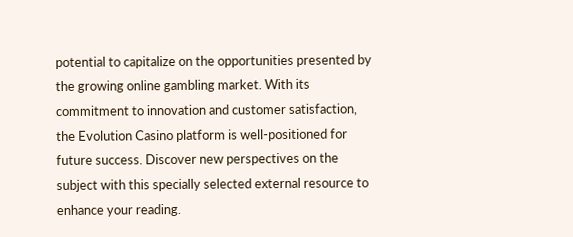potential to capitalize on the opportunities presented by the growing online gambling market. With its commitment to innovation and customer satisfaction, the Evolution Casino platform is well-positioned for future success. Discover new perspectives on the subject with this specially selected external resource to enhance your reading.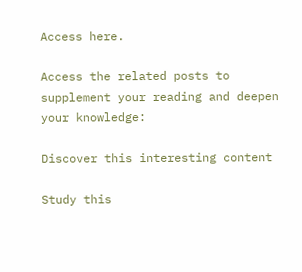Access here.

Access the related posts to supplement your reading and deepen your knowledge:

Discover this interesting content

Study this